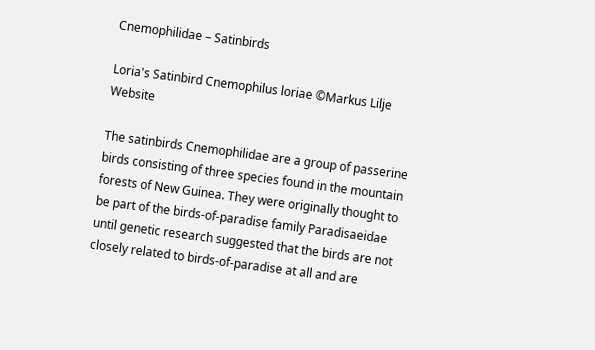Cnemophilidae – Satinbirds

Loria's Satinbird Cnemophilus loriae ©Markus Lilje Website

The satinbirds Cnemophilidae are a group of passerine birds consisting of three species found in the mountain forests of New Guinea. They were originally thought to be part of the birds-of-paradise family Paradisaeidae until genetic research suggested that the birds are not closely related to birds-of-paradise at all and are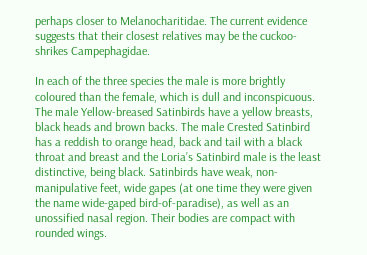perhaps closer to Melanocharitidae. The current evidence suggests that their closest relatives may be the cuckoo-shrikes Campephagidae.

In each of the three species the male is more brightly coloured than the female, which is dull and inconspicuous. The male Yellow-breased Satinbirds have a yellow breasts, black heads and brown backs. The male Crested Satinbird has a reddish to orange head, back and tail with a black throat and breast and the Loria’s Satinbird male is the least distinctive, being black. Satinbirds have weak, non-manipulative feet, wide gapes (at one time they were given the name wide-gaped bird-of-paradise), as well as an unossified nasal region. Their bodies are compact with rounded wings.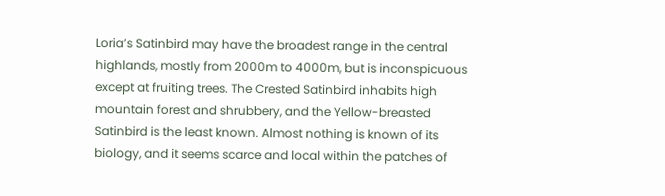Loria’s Satinbird may have the broadest range in the central highlands, mostly from 2000m to 4000m, but is inconspicuous except at fruiting trees. The Crested Satinbird inhabits high mountain forest and shrubbery, and the Yellow-breasted Satinbird is the least known. Almost nothing is known of its biology, and it seems scarce and local within the patches of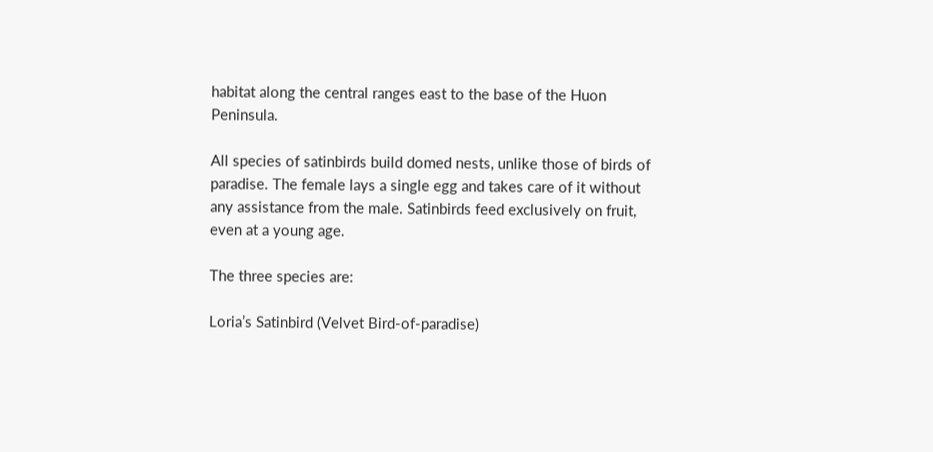habitat along the central ranges east to the base of the Huon Peninsula.

All species of satinbirds build domed nests, unlike those of birds of paradise. The female lays a single egg and takes care of it without any assistance from the male. Satinbirds feed exclusively on fruit, even at a young age.

The three species are:

Loria’s Satinbird (Velvet Bird-of-paradise)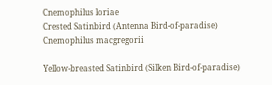Cnemophilus loriae
Crested Satinbird (Antenna Bird-of-paradise) Cnemophilus macgregorii

Yellow-breasted Satinbird (Silken Bird-of-paradise)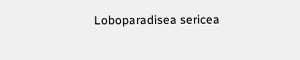Loboparadisea sericea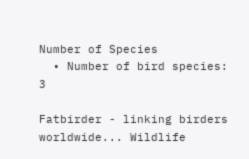Number of Species
  • Number of bird species: 3

Fatbirder - linking birders worldwide... Wildlife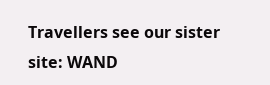Travellers see our sister site: WAND